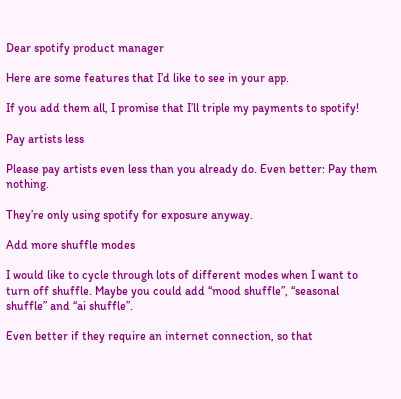Dear spotify product manager

Here are some features that I’d like to see in your app.

If you add them all, I promise that I’ll triple my payments to spotify!

Pay artists less

Please pay artists even less than you already do. Even better: Pay them nothing.

They’re only using spotify for exposure anyway.

Add more shuffle modes

I would like to cycle through lots of different modes when I want to turn off shuffle. Maybe you could add “mood shuffle”, “seasonal shuffle” and “ai shuffle”.

Even better if they require an internet connection, so that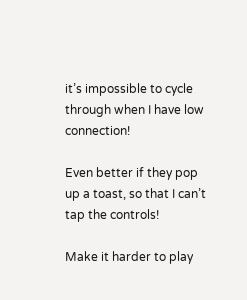it’s impossible to cycle through when I have low connection!

Even better if they pop up a toast, so that I can’t tap the controls!

Make it harder to play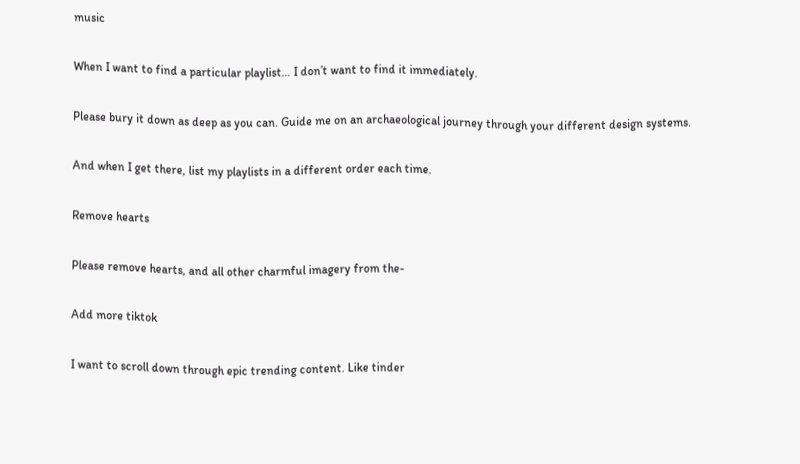music

When I want to find a particular playlist… I don’t want to find it immediately.

Please bury it down as deep as you can. Guide me on an archaeological journey through your different design systems.

And when I get there, list my playlists in a different order each time.

Remove hearts

Please remove hearts, and all other charmful imagery from the-

Add more tiktok

I want to scroll down through epic trending content. Like tinder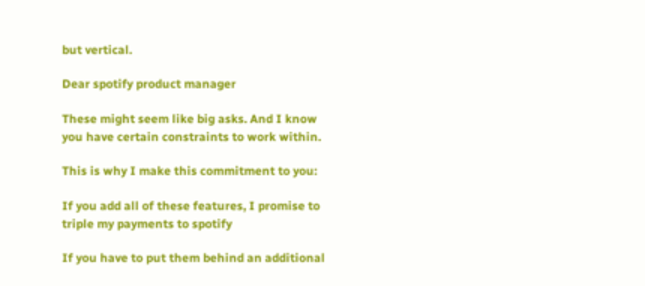but vertical.

Dear spotify product manager

These might seem like big asks. And I know you have certain constraints to work within.

This is why I make this commitment to you:

If you add all of these features, I promise to triple my payments to spotify

If you have to put them behind an additional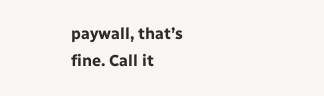paywall, that’s fine. Call it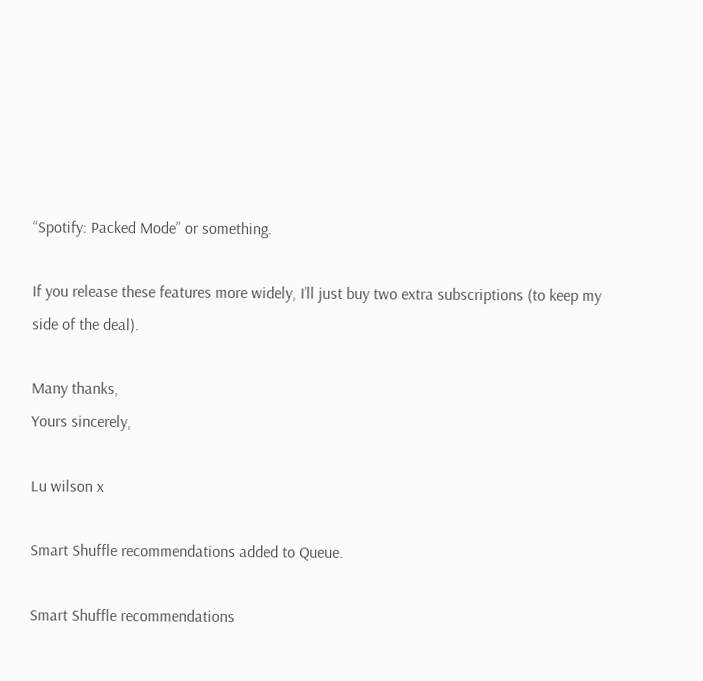“Spotify: Packed Mode” or something.

If you release these features more widely, I’ll just buy two extra subscriptions (to keep my side of the deal).

Many thanks,
Yours sincerely,

Lu wilson x

Smart Shuffle recommendations added to Queue.

Smart Shuffle recommendations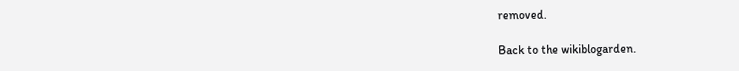removed.

Back to the wikiblogarden.